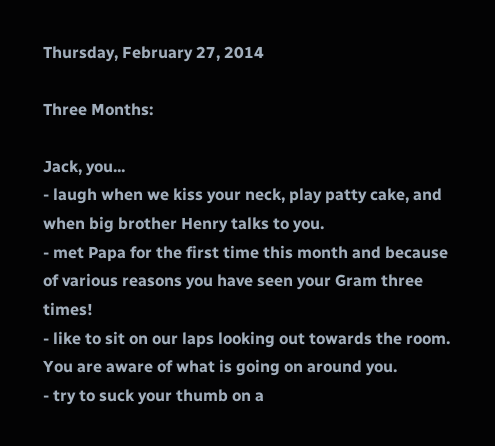Thursday, February 27, 2014

Three Months:

Jack, you...
- laugh when we kiss your neck, play patty cake, and when big brother Henry talks to you.
- met Papa for the first time this month and because of various reasons you have seen your Gram three times!
- like to sit on our laps looking out towards the room. You are aware of what is going on around you.
- try to suck your thumb on a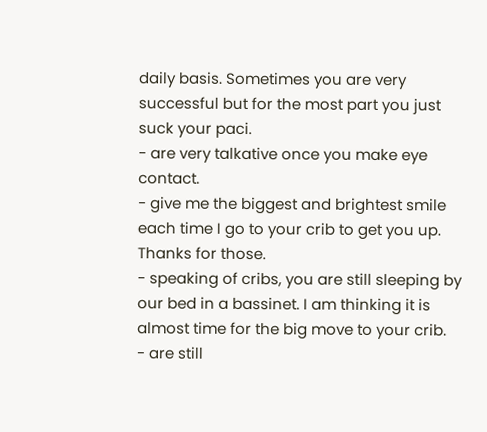daily basis. Sometimes you are very successful but for the most part you just suck your paci.
- are very talkative once you make eye contact.
- give me the biggest and brightest smile each time I go to your crib to get you up. Thanks for those.
- speaking of cribs, you are still sleeping by our bed in a bassinet. I am thinking it is almost time for the big move to your crib.
- are still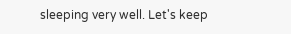sleeping very well. Let's keep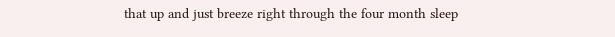that up and just breeze right through the four month sleep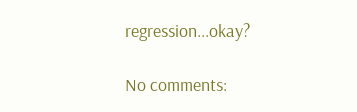regression...okay?

No comments: